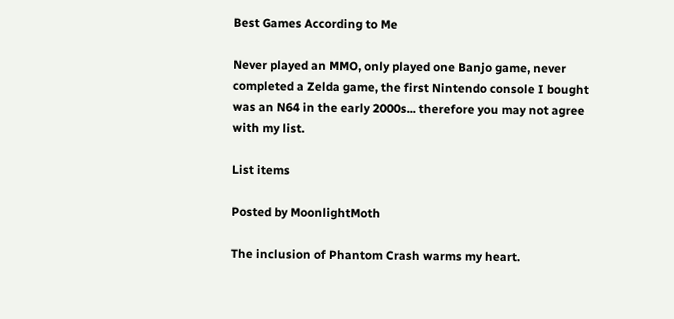Best Games According to Me

Never played an MMO, only played one Banjo game, never completed a Zelda game, the first Nintendo console I bought was an N64 in the early 2000s... therefore you may not agree with my list.

List items

Posted by MoonlightMoth

The inclusion of Phantom Crash warms my heart.